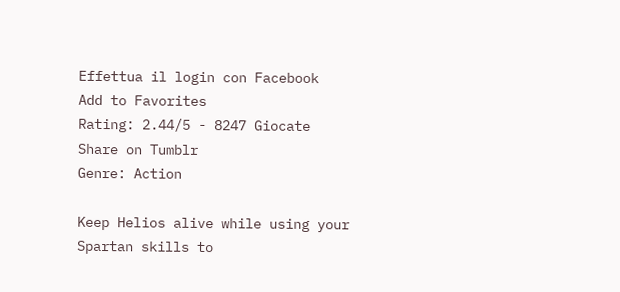Effettua il login con Facebook
Add to Favorites
Rating: 2.44/5 - 8247 Giocate
Share on Tumblr
Genre: Action

Keep Helios alive while using your Spartan skills to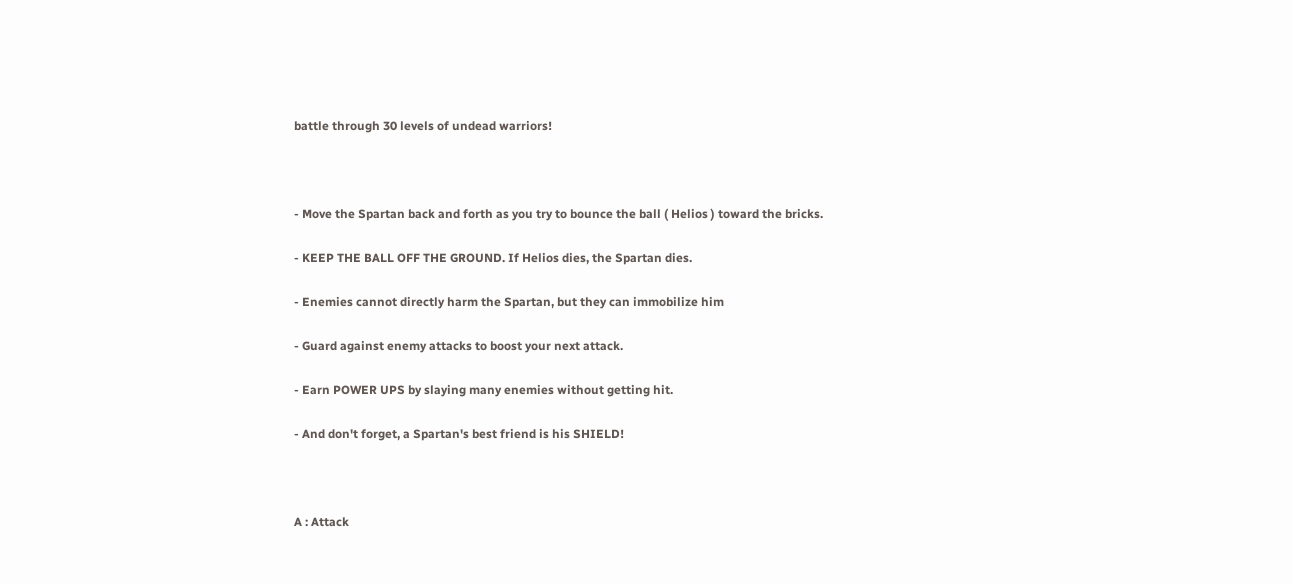battle through 30 levels of undead warriors!



- Move the Spartan back and forth as you try to bounce the ball ( Helios ) toward the bricks.

- KEEP THE BALL OFF THE GROUND. If Helios dies, the Spartan dies.

- Enemies cannot directly harm the Spartan, but they can immobilize him

- Guard against enemy attacks to boost your next attack.

- Earn POWER UPS by slaying many enemies without getting hit.

- And don't forget, a Spartan's best friend is his SHIELD!



A : Attack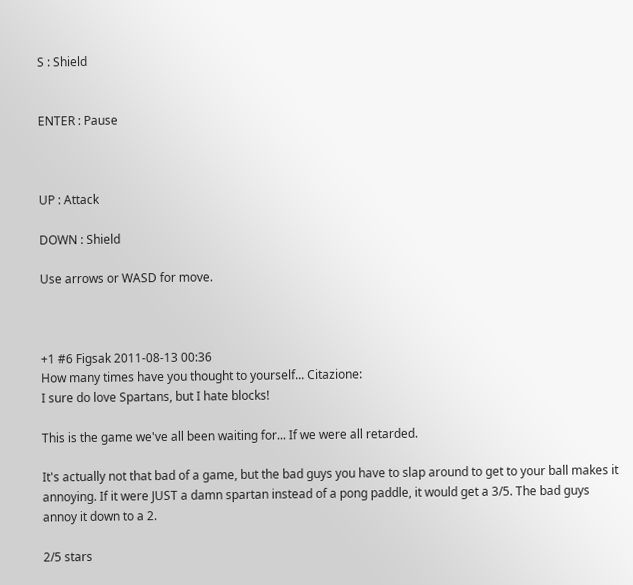S : Shield


ENTER : Pause



UP : Attack

DOWN : Shield

Use arrows or WASD for move.



+1 #6 Figsak 2011-08-13 00:36
How many times have you thought to yourself... Citazione:
I sure do love Spartans, but I hate blocks!

This is the game we've all been waiting for... If we were all retarded.

It's actually not that bad of a game, but the bad guys you have to slap around to get to your ball makes it annoying. If it were JUST a damn spartan instead of a pong paddle, it would get a 3/5. The bad guys annoy it down to a 2.

2/5 stars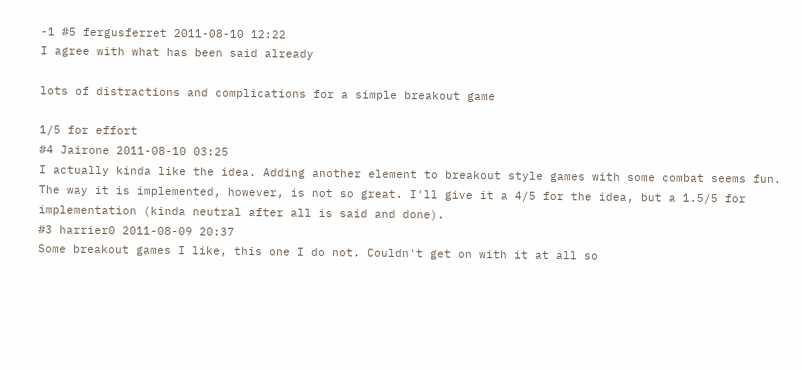-1 #5 fergusferret 2011-08-10 12:22
I agree with what has been said already

lots of distractions and complications for a simple breakout game

1/5 for effort
#4 Jairone 2011-08-10 03:25
I actually kinda like the idea. Adding another element to breakout style games with some combat seems fun.
The way it is implemented, however, is not so great. I'll give it a 4/5 for the idea, but a 1.5/5 for implementation (kinda neutral after all is said and done).
#3 harrier0 2011-08-09 20:37
Some breakout games I like, this one I do not. Couldn't get on with it at all so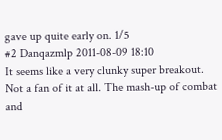gave up quite early on. 1/5
#2 Danqazmlp 2011-08-09 18:10
It seems like a very clunky super breakout. Not a fan of it at all. The mash-up of combat and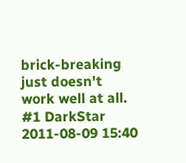brick-breaking just doesn't work well at all.
#1 DarkStar 2011-08-09 15:40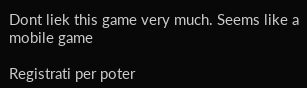Dont liek this game very much. Seems like a mobile game

Registrati per poter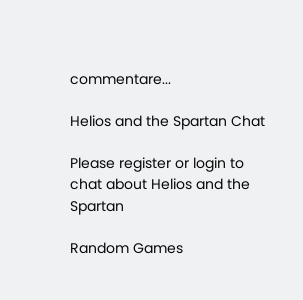commentare...

Helios and the Spartan Chat

Please register or login to chat about Helios and the Spartan

Random Games